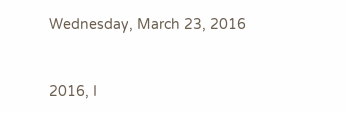Wednesday, March 23, 2016


2016, I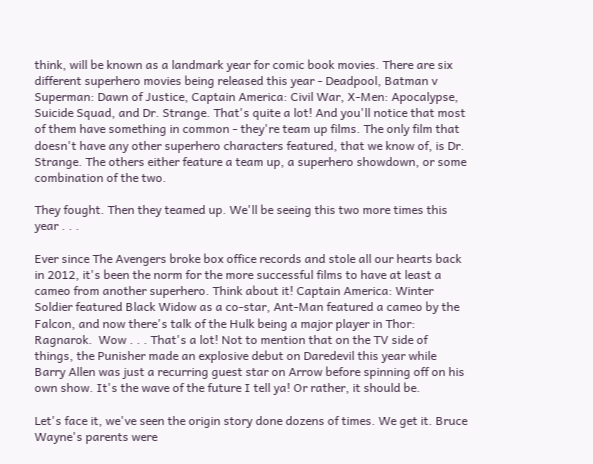think, will be known as a landmark year for comic book movies. There are six different superhero movies being released this year - Deadpool, Batman v Superman: Dawn of Justice, Captain America: Civil War, X-Men: Apocalypse, Suicide Squad, and Dr. Strange. That's quite a lot! And you'll notice that most of them have something in common - they're team up films. The only film that doesn't have any other superhero characters featured, that we know of, is Dr. Strange. The others either feature a team up, a superhero showdown, or some combination of the two.

They fought. Then they teamed up. We'll be seeing this two more times this year . . .

Ever since The Avengers broke box office records and stole all our hearts back in 2012, it's been the norm for the more successful films to have at least a cameo from another superhero. Think about it! Captain America: Winter Soldier featured Black Widow as a co-star, Ant-Man featured a cameo by the Falcon, and now there's talk of the Hulk being a major player in Thor: Ragnarok.  Wow . . . That's a lot! Not to mention that on the TV side of things, the Punisher made an explosive debut on Daredevil this year while Barry Allen was just a recurring guest star on Arrow before spinning off on his own show. It's the wave of the future I tell ya! Or rather, it should be.

Let's face it, we've seen the origin story done dozens of times. We get it. Bruce Wayne's parents were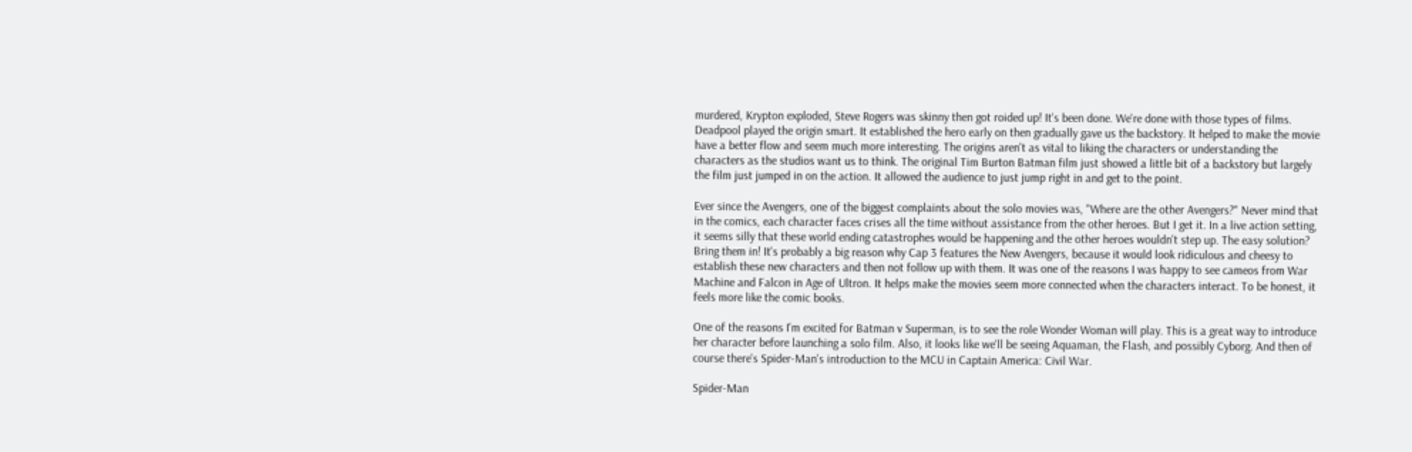murdered, Krypton exploded, Steve Rogers was skinny then got roided up! It's been done. We're done with those types of films. Deadpool played the origin smart. It established the hero early on then gradually gave us the backstory. It helped to make the movie have a better flow and seem much more interesting. The origins aren't as vital to liking the characters or understanding the characters as the studios want us to think. The original Tim Burton Batman film just showed a little bit of a backstory but largely the film just jumped in on the action. It allowed the audience to just jump right in and get to the point.

Ever since the Avengers, one of the biggest complaints about the solo movies was, "Where are the other Avengers?" Never mind that in the comics, each character faces crises all the time without assistance from the other heroes. But I get it. In a live action setting, it seems silly that these world ending catastrophes would be happening and the other heroes wouldn't step up. The easy solution? Bring them in! It's probably a big reason why Cap 3 features the New Avengers, because it would look ridiculous and cheesy to establish these new characters and then not follow up with them. It was one of the reasons I was happy to see cameos from War Machine and Falcon in Age of Ultron. It helps make the movies seem more connected when the characters interact. To be honest, it feels more like the comic books.

One of the reasons I'm excited for Batman v Superman, is to see the role Wonder Woman will play. This is a great way to introduce her character before launching a solo film. Also, it looks like we'll be seeing Aquaman, the Flash, and possibly Cyborg. And then of course there's Spider-Man's introduction to the MCU in Captain America: Civil War.

Spider-Man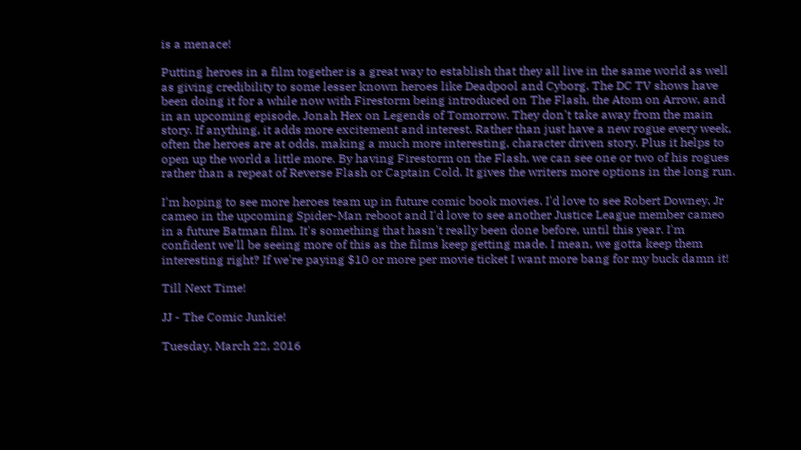is a menace!

Putting heroes in a film together is a great way to establish that they all live in the same world as well as giving credibility to some lesser known heroes like Deadpool and Cyborg. The DC TV shows have been doing it for a while now with Firestorm being introduced on The Flash, the Atom on Arrow, and in an upcoming episode, Jonah Hex on Legends of Tomorrow. They don't take away from the main story. If anything, it adds more excitement and interest. Rather than just have a new rogue every week, often the heroes are at odds, making a much more interesting, character driven story. Plus it helps to open up the world a little more. By having Firestorm on the Flash, we can see one or two of his rogues rather than a repeat of Reverse Flash or Captain Cold. It gives the writers more options in the long run.

I'm hoping to see more heroes team up in future comic book movies. I'd love to see Robert Downey, Jr cameo in the upcoming Spider-Man reboot and I'd love to see another Justice League member cameo in a future Batman film. It's something that hasn't really been done before, until this year. I'm confident we'll be seeing more of this as the films keep getting made. I mean, we gotta keep them interesting right? If we're paying $10 or more per movie ticket I want more bang for my buck damn it!

Till Next Time!

JJ - The Comic Junkie!

Tuesday, March 22, 2016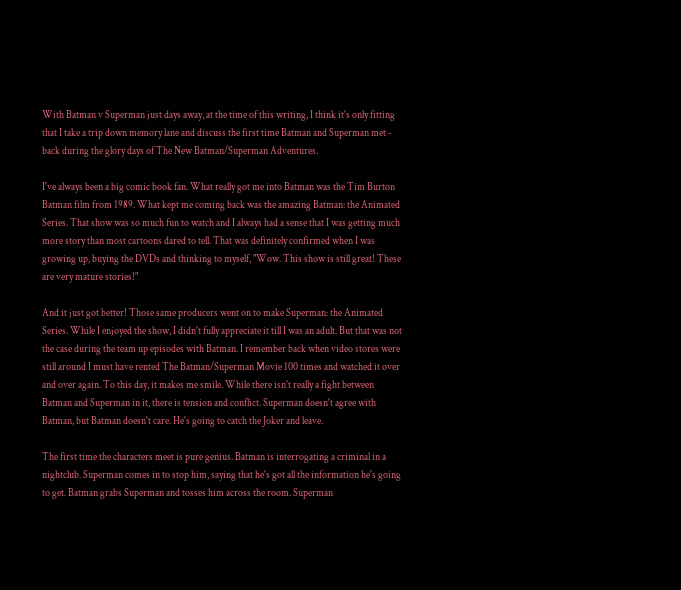With Batman v Superman just days away, at the time of this writing, I think it's only fitting that I take a trip down memory lane and discuss the first time Batman and Superman met - back during the glory days of The New Batman/Superman Adventures.

I've always been a big comic book fan. What really got me into Batman was the Tim Burton Batman film from 1989. What kept me coming back was the amazing Batman: the Animated Series. That show was so much fun to watch and I always had a sense that I was getting much more story than most cartoons dared to tell. That was definitely confirmed when I was growing up, buying the DVDs and thinking to myself, "Wow. This show is still great! These are very mature stories!"

And it just got better! Those same producers went on to make Superman: the Animated Series. While I enjoyed the show, I didn't fully appreciate it till I was an adult. But that was not the case during the team up episodes with Batman. I remember back when video stores were still around I must have rented The Batman/Superman Movie 100 times and watched it over and over again. To this day, it makes me smile. While there isn't really a fight between Batman and Superman in it, there is tension and conflict. Superman doesn't agree with Batman, but Batman doesn't care. He's going to catch the Joker and leave.

The first time the characters meet is pure genius. Batman is interrogating a criminal in a nightclub. Superman comes in to stop him, saying that he's got all the information he's going to get. Batman grabs Superman and tosses him across the room. Superman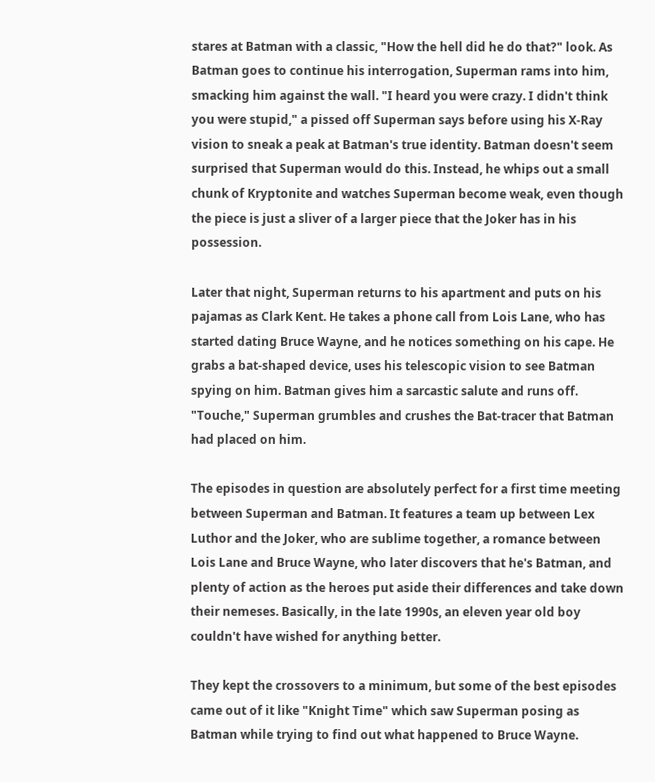stares at Batman with a classic, "How the hell did he do that?" look. As Batman goes to continue his interrogation, Superman rams into him, smacking him against the wall. "I heard you were crazy. I didn't think you were stupid," a pissed off Superman says before using his X-Ray vision to sneak a peak at Batman's true identity. Batman doesn't seem surprised that Superman would do this. Instead, he whips out a small chunk of Kryptonite and watches Superman become weak, even though the piece is just a sliver of a larger piece that the Joker has in his possession.

Later that night, Superman returns to his apartment and puts on his pajamas as Clark Kent. He takes a phone call from Lois Lane, who has started dating Bruce Wayne, and he notices something on his cape. He grabs a bat-shaped device, uses his telescopic vision to see Batman spying on him. Batman gives him a sarcastic salute and runs off. "Touche," Superman grumbles and crushes the Bat-tracer that Batman had placed on him.

The episodes in question are absolutely perfect for a first time meeting between Superman and Batman. It features a team up between Lex Luthor and the Joker, who are sublime together, a romance between Lois Lane and Bruce Wayne, who later discovers that he's Batman, and plenty of action as the heroes put aside their differences and take down their nemeses. Basically, in the late 1990s, an eleven year old boy couldn't have wished for anything better.

They kept the crossovers to a minimum, but some of the best episodes came out of it like "Knight Time" which saw Superman posing as Batman while trying to find out what happened to Bruce Wayne.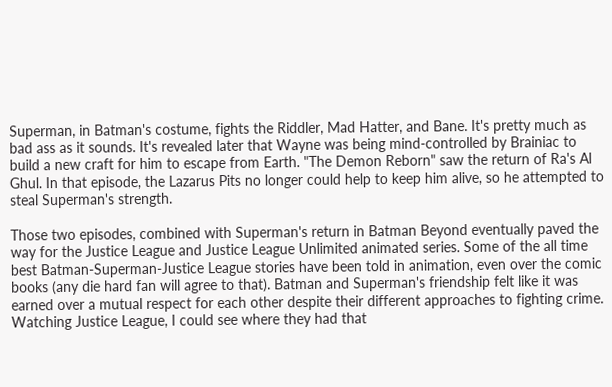Superman, in Batman's costume, fights the Riddler, Mad Hatter, and Bane. It's pretty much as bad ass as it sounds. It's revealed later that Wayne was being mind-controlled by Brainiac to build a new craft for him to escape from Earth. "The Demon Reborn" saw the return of Ra's Al Ghul. In that episode, the Lazarus Pits no longer could help to keep him alive, so he attempted to steal Superman's strength.

Those two episodes, combined with Superman's return in Batman Beyond eventually paved the way for the Justice League and Justice League Unlimited animated series. Some of the all time best Batman-Superman-Justice League stories have been told in animation, even over the comic books (any die hard fan will agree to that). Batman and Superman's friendship felt like it was earned over a mutual respect for each other despite their different approaches to fighting crime. Watching Justice League, I could see where they had that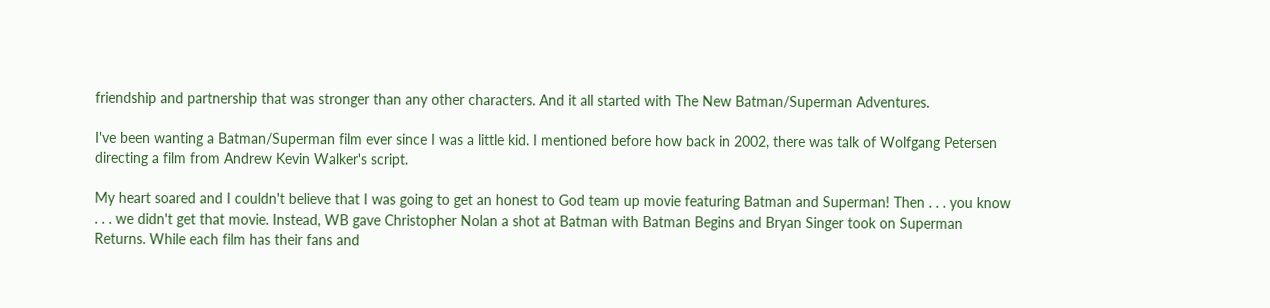friendship and partnership that was stronger than any other characters. And it all started with The New Batman/Superman Adventures.

I've been wanting a Batman/Superman film ever since I was a little kid. I mentioned before how back in 2002, there was talk of Wolfgang Petersen directing a film from Andrew Kevin Walker's script.

My heart soared and I couldn't believe that I was going to get an honest to God team up movie featuring Batman and Superman! Then . . . you know . . . we didn't get that movie. Instead, WB gave Christopher Nolan a shot at Batman with Batman Begins and Bryan Singer took on Superman Returns. While each film has their fans and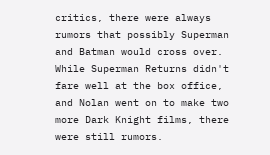critics, there were always rumors that possibly Superman and Batman would cross over. While Superman Returns didn't fare well at the box office, and Nolan went on to make two more Dark Knight films, there were still rumors.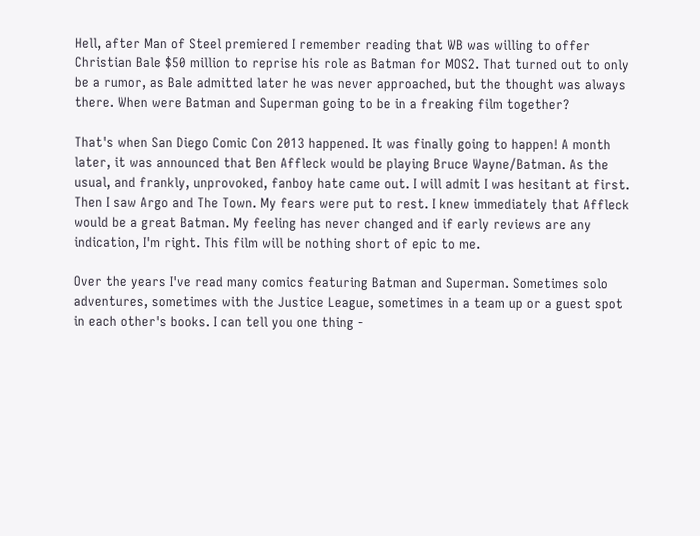Hell, after Man of Steel premiered I remember reading that WB was willing to offer Christian Bale $50 million to reprise his role as Batman for MOS2. That turned out to only be a rumor, as Bale admitted later he was never approached, but the thought was always there. When were Batman and Superman going to be in a freaking film together?

That's when San Diego Comic Con 2013 happened. It was finally going to happen! A month later, it was announced that Ben Affleck would be playing Bruce Wayne/Batman. As the usual, and frankly, unprovoked, fanboy hate came out. I will admit I was hesitant at first. Then I saw Argo and The Town. My fears were put to rest. I knew immediately that Affleck would be a great Batman. My feeling has never changed and if early reviews are any indication, I'm right. This film will be nothing short of epic to me.

Over the years I've read many comics featuring Batman and Superman. Sometimes solo adventures, sometimes with the Justice League, sometimes in a team up or a guest spot in each other's books. I can tell you one thing -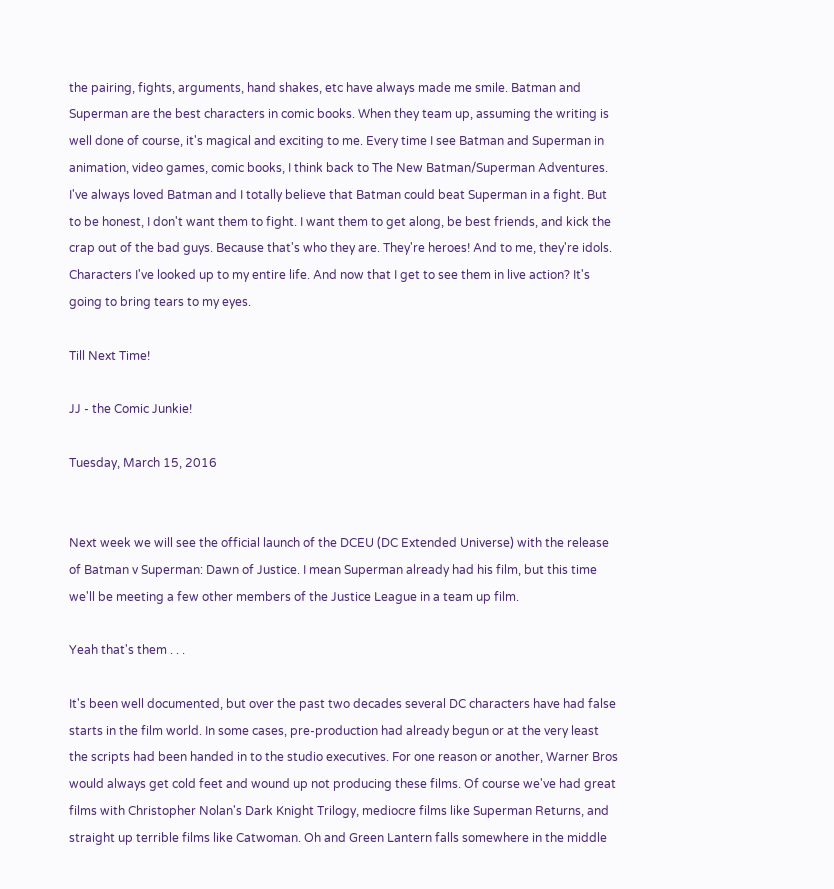the pairing, fights, arguments, hand shakes, etc have always made me smile. Batman and Superman are the best characters in comic books. When they team up, assuming the writing is well done of course, it's magical and exciting to me. Every time I see Batman and Superman in animation, video games, comic books, I think back to The New Batman/Superman Adventures. I've always loved Batman and I totally believe that Batman could beat Superman in a fight. But to be honest, I don't want them to fight. I want them to get along, be best friends, and kick the crap out of the bad guys. Because that's who they are. They're heroes! And to me, they're idols. Characters I've looked up to my entire life. And now that I get to see them in live action? It's going to bring tears to my eyes.

Till Next Time!

JJ - the Comic Junkie!

Tuesday, March 15, 2016


Next week we will see the official launch of the DCEU (DC Extended Universe) with the release of Batman v Superman: Dawn of Justice. I mean Superman already had his film, but this time we'll be meeting a few other members of the Justice League in a team up film.

Yeah that's them . . .

It's been well documented, but over the past two decades several DC characters have had false starts in the film world. In some cases, pre-production had already begun or at the very least the scripts had been handed in to the studio executives. For one reason or another, Warner Bros would always get cold feet and wound up not producing these films. Of course we've had great films with Christopher Nolan's Dark Knight Trilogy, mediocre films like Superman Returns, and straight up terrible films like Catwoman. Oh and Green Lantern falls somewhere in the middle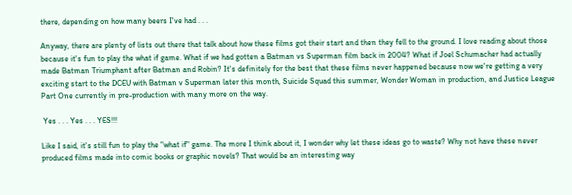there, depending on how many beers I've had . . .

Anyway, there are plenty of lists out there that talk about how these films got their start and then they fell to the ground. I love reading about those because it's fun to play the what if game. What if we had gotten a Batman vs Superman film back in 2004? What if Joel Schumacher had actually made Batman Triumphant after Batman and Robin? It's definitely for the best that these films never happened because now we're getting a very exciting start to the DCEU with Batman v Superman later this month, Suicide Squad this summer, Wonder Woman in production, and Justice League Part One currently in pre-production with many more on the way.

 Yes . . . Yes . . . YES!!!

Like I said, it's still fun to play the "what if" game. The more I think about it, I wonder why let these ideas go to waste? Why not have these never produced films made into comic books or graphic novels? That would be an interesting way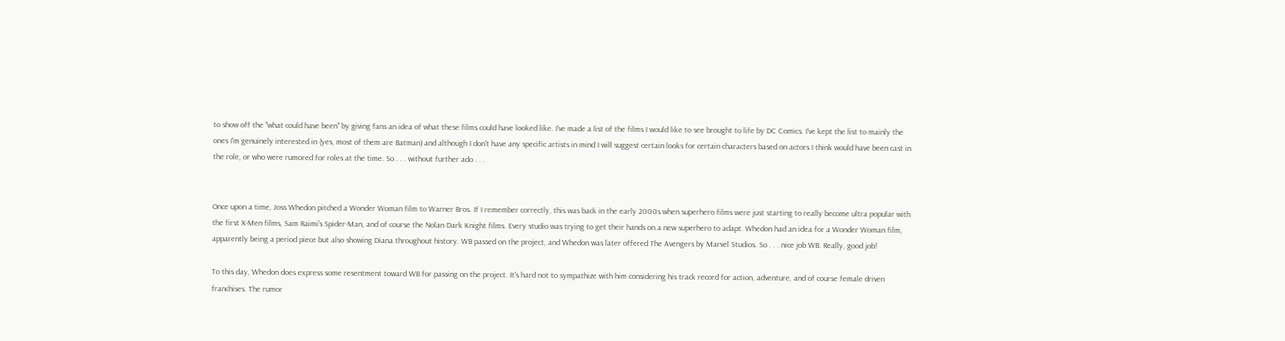to show off the "what could have been" by giving fans an idea of what these films could have looked like. I've made a list of the films I would like to see brought to life by DC Comics. I've kept the list to mainly the ones I'm genuinely interested in (yes, most of them are Batman) and although I don't have any specific artists in mind I will suggest certain looks for certain characters based on actors I think would have been cast in the role, or who were rumored for roles at the time. So . . . without further ado . . .


Once upon a time, Joss Whedon pitched a Wonder Woman film to Warner Bros. If I remember correctly, this was back in the early 2000s when superhero films were just starting to really become ultra popular with the first X-Men films, Sam Raimi's Spider-Man, and of course the Nolan Dark Knight films. Every studio was trying to get their hands on a new superhero to adapt. Whedon had an idea for a Wonder Woman film, apparently being a period piece but also showing Diana throughout history. WB passed on the project, and Whedon was later offered The Avengers by Marvel Studios. So . . . nice job WB. Really, good job!

To this day, Whedon does express some resentment toward WB for passing on the project. It's hard not to sympathize with him considering his track record for action, adventure, and of course female driven franchises. The rumor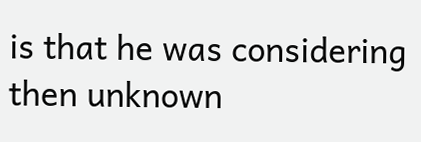is that he was considering then unknown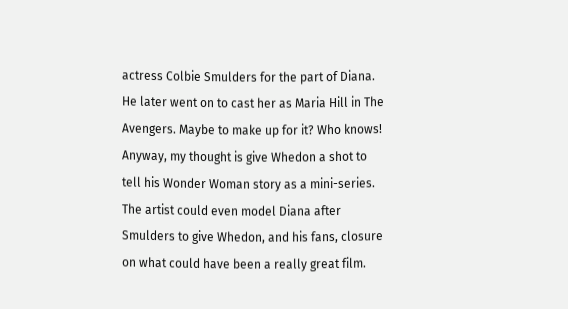actress Colbie Smulders for the part of Diana. He later went on to cast her as Maria Hill in The Avengers. Maybe to make up for it? Who knows! Anyway, my thought is give Whedon a shot to tell his Wonder Woman story as a mini-series. The artist could even model Diana after Smulders to give Whedon, and his fans, closure on what could have been a really great film.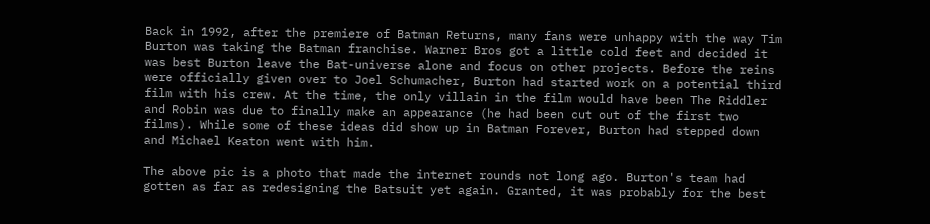Back in 1992, after the premiere of Batman Returns, many fans were unhappy with the way Tim Burton was taking the Batman franchise. Warner Bros got a little cold feet and decided it was best Burton leave the Bat-universe alone and focus on other projects. Before the reins were officially given over to Joel Schumacher, Burton had started work on a potential third film with his crew. At the time, the only villain in the film would have been The Riddler and Robin was due to finally make an appearance (he had been cut out of the first two films). While some of these ideas did show up in Batman Forever, Burton had stepped down and Michael Keaton went with him.

The above pic is a photo that made the internet rounds not long ago. Burton's team had gotten as far as redesigning the Batsuit yet again. Granted, it was probably for the best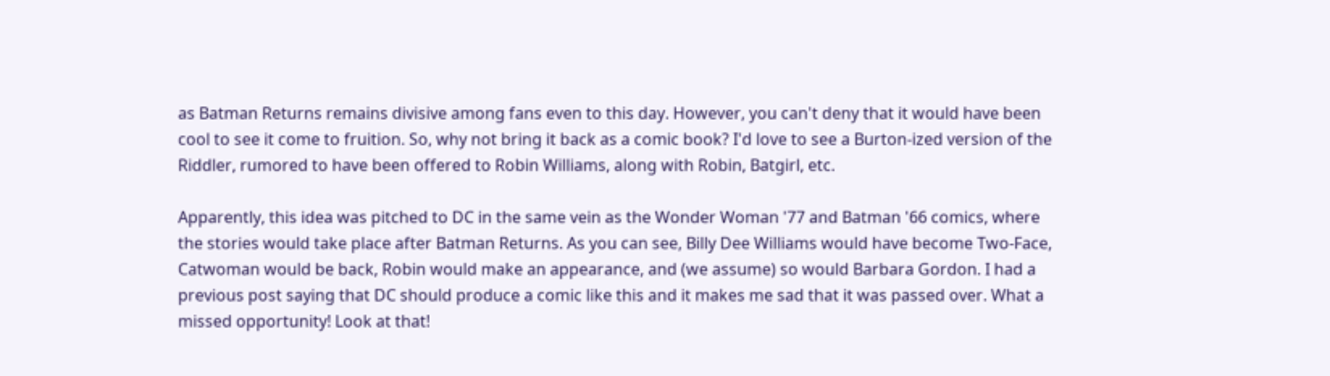as Batman Returns remains divisive among fans even to this day. However, you can't deny that it would have been cool to see it come to fruition. So, why not bring it back as a comic book? I'd love to see a Burton-ized version of the Riddler, rumored to have been offered to Robin Williams, along with Robin, Batgirl, etc.

Apparently, this idea was pitched to DC in the same vein as the Wonder Woman '77 and Batman '66 comics, where the stories would take place after Batman Returns. As you can see, Billy Dee Williams would have become Two-Face, Catwoman would be back, Robin would make an appearance, and (we assume) so would Barbara Gordon. I had a previous post saying that DC should produce a comic like this and it makes me sad that it was passed over. What a missed opportunity! Look at that!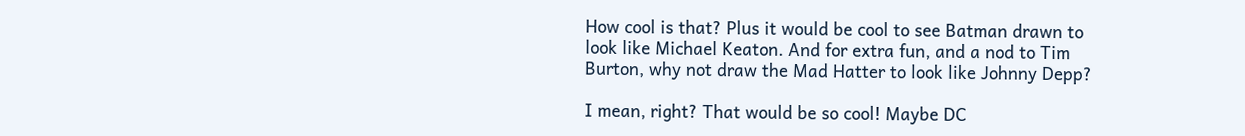How cool is that? Plus it would be cool to see Batman drawn to look like Michael Keaton. And for extra fun, and a nod to Tim Burton, why not draw the Mad Hatter to look like Johnny Depp?

I mean, right? That would be so cool! Maybe DC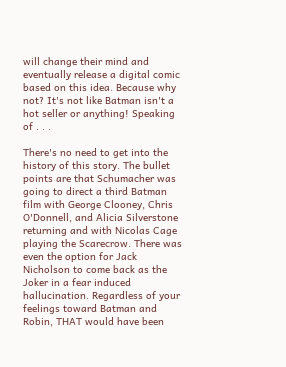will change their mind and eventually release a digital comic based on this idea. Because why not? It's not like Batman isn't a hot seller or anything! Speaking of . . .

There's no need to get into the history of this story. The bullet points are that Schumacher was going to direct a third Batman film with George Clooney, Chris O'Donnell, and Alicia Silverstone returning and with Nicolas Cage playing the Scarecrow. There was even the option for Jack Nicholson to come back as the Joker in a fear induced hallucination. Regardless of your feelings toward Batman and Robin, THAT would have been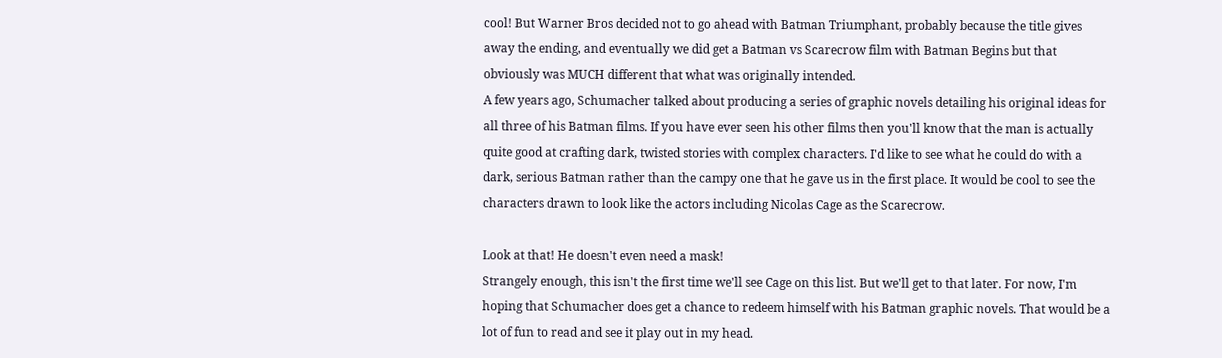cool! But Warner Bros decided not to go ahead with Batman Triumphant, probably because the title gives away the ending, and eventually we did get a Batman vs Scarecrow film with Batman Begins but that obviously was MUCH different that what was originally intended.
A few years ago, Schumacher talked about producing a series of graphic novels detailing his original ideas for all three of his Batman films. If you have ever seen his other films then you'll know that the man is actually quite good at crafting dark, twisted stories with complex characters. I'd like to see what he could do with a dark, serious Batman rather than the campy one that he gave us in the first place. It would be cool to see the characters drawn to look like the actors including Nicolas Cage as the Scarecrow.

Look at that! He doesn't even need a mask!
Strangely enough, this isn't the first time we'll see Cage on this list. But we'll get to that later. For now, I'm hoping that Schumacher does get a chance to redeem himself with his Batman graphic novels. That would be a lot of fun to read and see it play out in my head.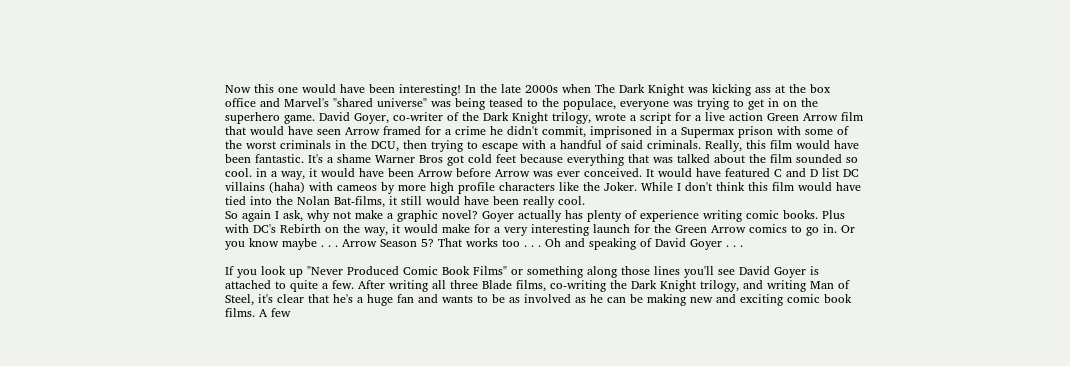Now this one would have been interesting! In the late 2000s when The Dark Knight was kicking ass at the box office and Marvel's "shared universe" was being teased to the populace, everyone was trying to get in on the superhero game. David Goyer, co-writer of the Dark Knight trilogy, wrote a script for a live action Green Arrow film that would have seen Arrow framed for a crime he didn't commit, imprisoned in a Supermax prison with some of the worst criminals in the DCU, then trying to escape with a handful of said criminals. Really, this film would have been fantastic. It's a shame Warner Bros got cold feet because everything that was talked about the film sounded so cool. in a way, it would have been Arrow before Arrow was ever conceived. It would have featured C and D list DC villains (haha) with cameos by more high profile characters like the Joker. While I don't think this film would have tied into the Nolan Bat-films, it still would have been really cool.
So again I ask, why not make a graphic novel? Goyer actually has plenty of experience writing comic books. Plus with DC's Rebirth on the way, it would make for a very interesting launch for the Green Arrow comics to go in. Or you know maybe . . . Arrow Season 5? That works too . . . Oh and speaking of David Goyer . . .

If you look up "Never Produced Comic Book Films" or something along those lines you'll see David Goyer is attached to quite a few. After writing all three Blade films, co-writing the Dark Knight trilogy, and writing Man of Steel, it's clear that he's a huge fan and wants to be as involved as he can be making new and exciting comic book films. A few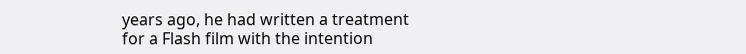years ago, he had written a treatment for a Flash film with the intention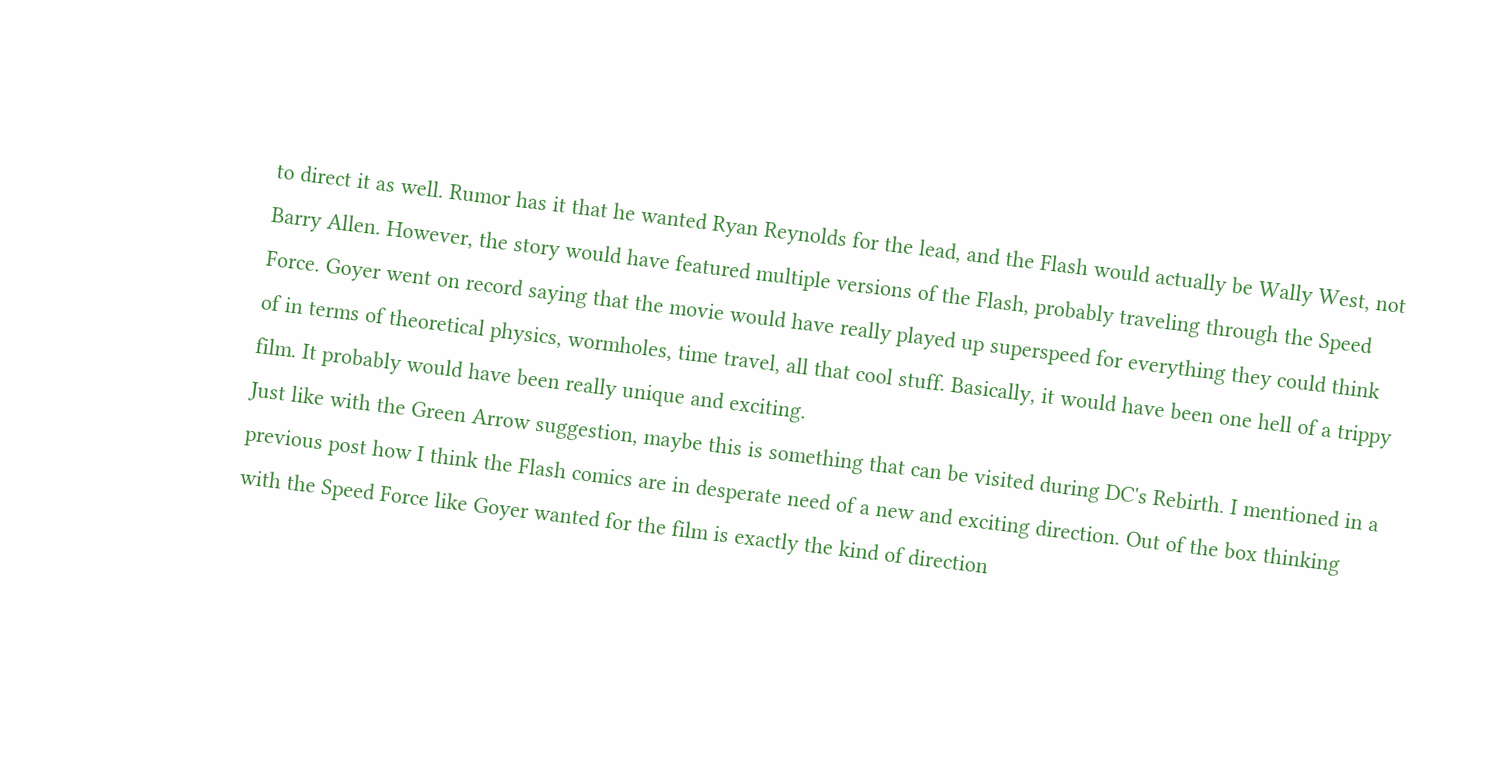to direct it as well. Rumor has it that he wanted Ryan Reynolds for the lead, and the Flash would actually be Wally West, not Barry Allen. However, the story would have featured multiple versions of the Flash, probably traveling through the Speed Force. Goyer went on record saying that the movie would have really played up superspeed for everything they could think of in terms of theoretical physics, wormholes, time travel, all that cool stuff. Basically, it would have been one hell of a trippy film. It probably would have been really unique and exciting.
Just like with the Green Arrow suggestion, maybe this is something that can be visited during DC's Rebirth. I mentioned in a previous post how I think the Flash comics are in desperate need of a new and exciting direction. Out of the box thinking with the Speed Force like Goyer wanted for the film is exactly the kind of direction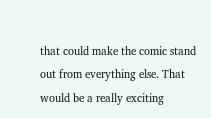that could make the comic stand out from everything else. That would be a really exciting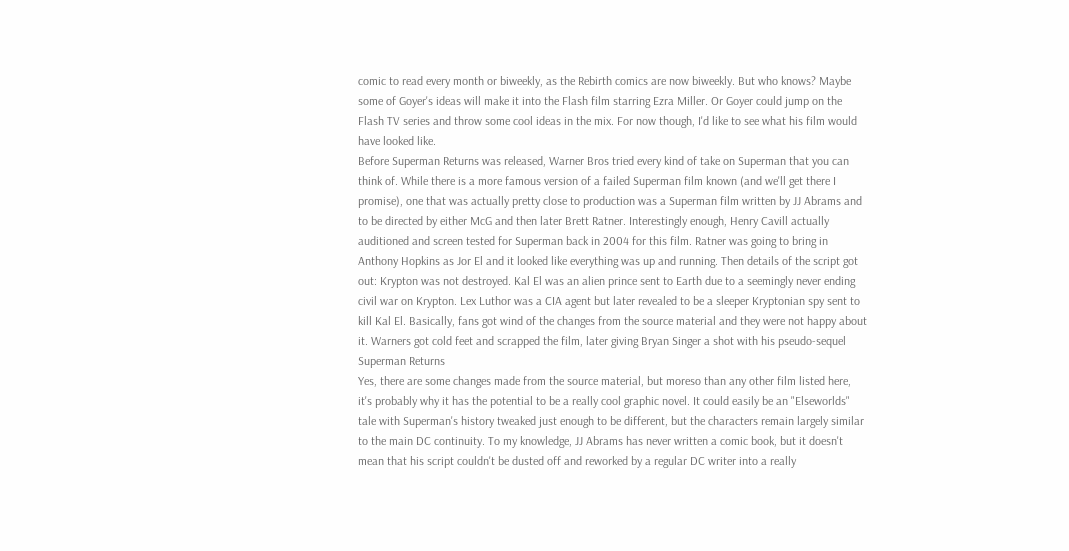comic to read every month or biweekly, as the Rebirth comics are now biweekly. But who knows? Maybe some of Goyer's ideas will make it into the Flash film starring Ezra Miller. Or Goyer could jump on the Flash TV series and throw some cool ideas in the mix. For now though, I'd like to see what his film would have looked like.
Before Superman Returns was released, Warner Bros tried every kind of take on Superman that you can think of. While there is a more famous version of a failed Superman film known (and we'll get there I promise), one that was actually pretty close to production was a Superman film written by JJ Abrams and to be directed by either McG and then later Brett Ratner. Interestingly enough, Henry Cavill actually auditioned and screen tested for Superman back in 2004 for this film. Ratner was going to bring in Anthony Hopkins as Jor El and it looked like everything was up and running. Then details of the script got out: Krypton was not destroyed. Kal El was an alien prince sent to Earth due to a seemingly never ending civil war on Krypton. Lex Luthor was a CIA agent but later revealed to be a sleeper Kryptonian spy sent to kill Kal El. Basically, fans got wind of the changes from the source material and they were not happy about it. Warners got cold feet and scrapped the film, later giving Bryan Singer a shot with his pseudo-sequel Superman Returns
Yes, there are some changes made from the source material, but moreso than any other film listed here, it's probably why it has the potential to be a really cool graphic novel. It could easily be an "Elseworlds" tale with Superman's history tweaked just enough to be different, but the characters remain largely similar to the main DC continuity. To my knowledge, JJ Abrams has never written a comic book, but it doesn't mean that his script couldn't be dusted off and reworked by a regular DC writer into a really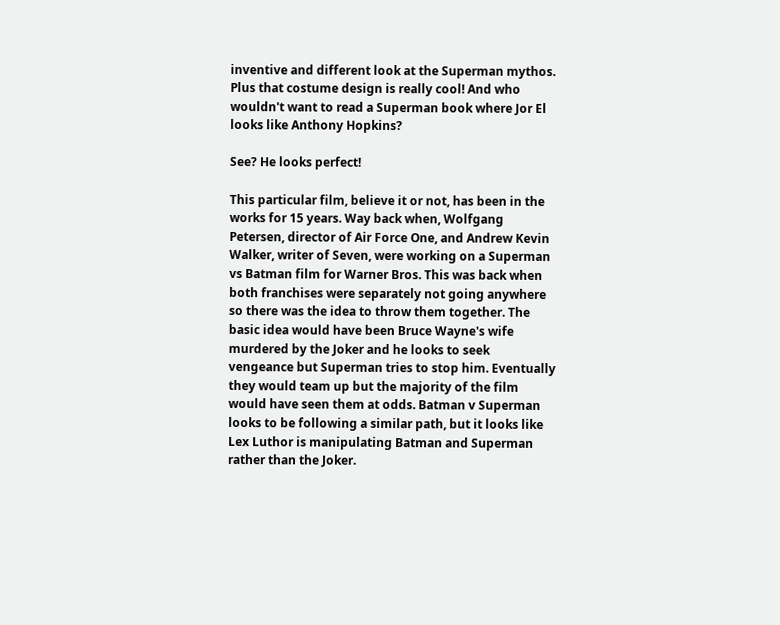inventive and different look at the Superman mythos. Plus that costume design is really cool! And who wouldn't want to read a Superman book where Jor El looks like Anthony Hopkins?

See? He looks perfect!

This particular film, believe it or not, has been in the works for 15 years. Way back when, Wolfgang Petersen, director of Air Force One, and Andrew Kevin Walker, writer of Seven, were working on a Superman vs Batman film for Warner Bros. This was back when both franchises were separately not going anywhere so there was the idea to throw them together. The basic idea would have been Bruce Wayne's wife murdered by the Joker and he looks to seek vengeance but Superman tries to stop him. Eventually they would team up but the majority of the film would have seen them at odds. Batman v Superman looks to be following a similar path, but it looks like Lex Luthor is manipulating Batman and Superman rather than the Joker.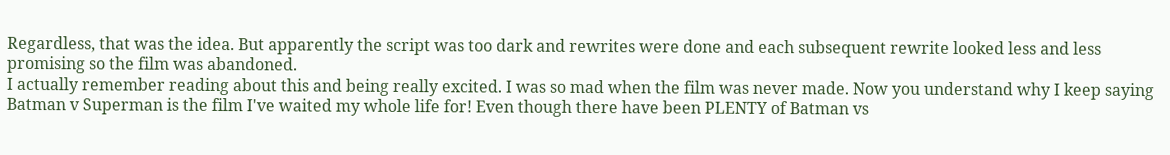Regardless, that was the idea. But apparently the script was too dark and rewrites were done and each subsequent rewrite looked less and less promising so the film was abandoned.
I actually remember reading about this and being really excited. I was so mad when the film was never made. Now you understand why I keep saying Batman v Superman is the film I've waited my whole life for! Even though there have been PLENTY of Batman vs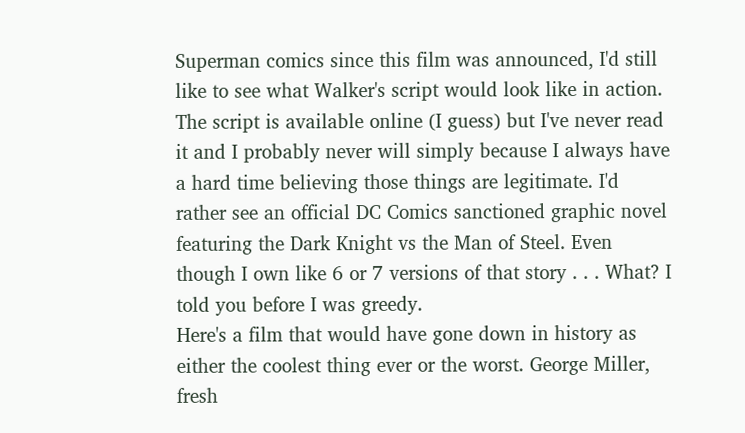Superman comics since this film was announced, I'd still like to see what Walker's script would look like in action. The script is available online (I guess) but I've never read it and I probably never will simply because I always have a hard time believing those things are legitimate. I'd rather see an official DC Comics sanctioned graphic novel featuring the Dark Knight vs the Man of Steel. Even though I own like 6 or 7 versions of that story . . . What? I told you before I was greedy.
Here's a film that would have gone down in history as either the coolest thing ever or the worst. George Miller, fresh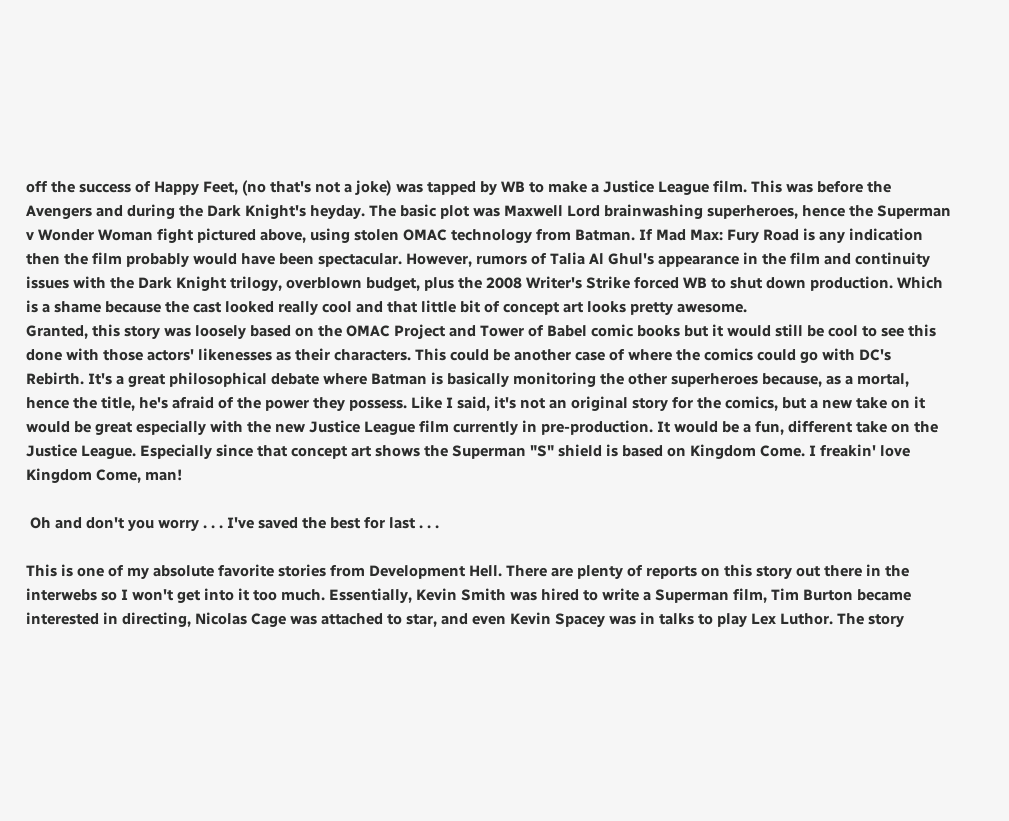off the success of Happy Feet, (no that's not a joke) was tapped by WB to make a Justice League film. This was before the Avengers and during the Dark Knight's heyday. The basic plot was Maxwell Lord brainwashing superheroes, hence the Superman v Wonder Woman fight pictured above, using stolen OMAC technology from Batman. If Mad Max: Fury Road is any indication then the film probably would have been spectacular. However, rumors of Talia Al Ghul's appearance in the film and continuity issues with the Dark Knight trilogy, overblown budget, plus the 2008 Writer's Strike forced WB to shut down production. Which is a shame because the cast looked really cool and that little bit of concept art looks pretty awesome.
Granted, this story was loosely based on the OMAC Project and Tower of Babel comic books but it would still be cool to see this done with those actors' likenesses as their characters. This could be another case of where the comics could go with DC's Rebirth. It's a great philosophical debate where Batman is basically monitoring the other superheroes because, as a mortal, hence the title, he's afraid of the power they possess. Like I said, it's not an original story for the comics, but a new take on it would be great especially with the new Justice League film currently in pre-production. It would be a fun, different take on the Justice League. Especially since that concept art shows the Superman "S" shield is based on Kingdom Come. I freakin' love Kingdom Come, man!

 Oh and don't you worry . . . I've saved the best for last . . .

This is one of my absolute favorite stories from Development Hell. There are plenty of reports on this story out there in the interwebs so I won't get into it too much. Essentially, Kevin Smith was hired to write a Superman film, Tim Burton became interested in directing, Nicolas Cage was attached to star, and even Kevin Spacey was in talks to play Lex Luthor. The story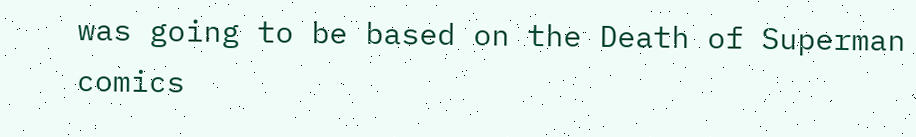was going to be based on the Death of Superman comics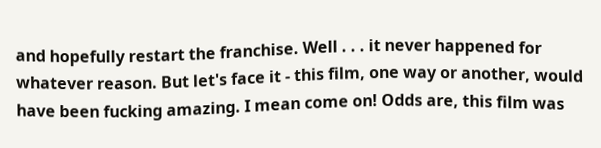and hopefully restart the franchise. Well . . . it never happened for whatever reason. But let's face it - this film, one way or another, would have been fucking amazing. I mean come on! Odds are, this film was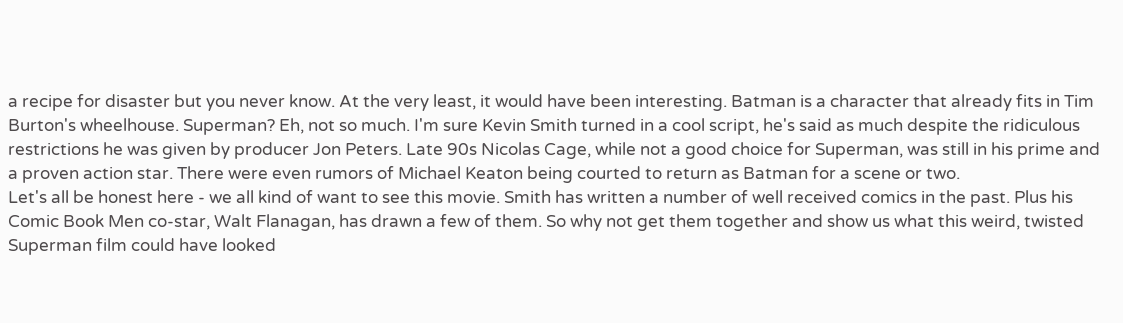a recipe for disaster but you never know. At the very least, it would have been interesting. Batman is a character that already fits in Tim Burton's wheelhouse. Superman? Eh, not so much. I'm sure Kevin Smith turned in a cool script, he's said as much despite the ridiculous restrictions he was given by producer Jon Peters. Late 90s Nicolas Cage, while not a good choice for Superman, was still in his prime and a proven action star. There were even rumors of Michael Keaton being courted to return as Batman for a scene or two.
Let's all be honest here - we all kind of want to see this movie. Smith has written a number of well received comics in the past. Plus his Comic Book Men co-star, Walt Flanagan, has drawn a few of them. So why not get them together and show us what this weird, twisted Superman film could have looked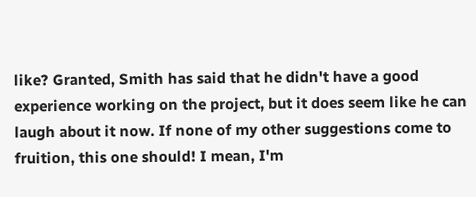like? Granted, Smith has said that he didn't have a good experience working on the project, but it does seem like he can laugh about it now. If none of my other suggestions come to fruition, this one should! I mean, I'm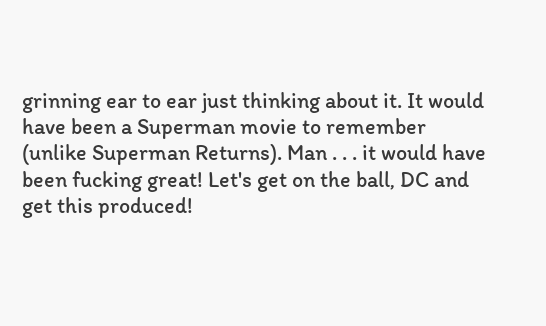grinning ear to ear just thinking about it. It would have been a Superman movie to remember (unlike Superman Returns). Man . . . it would have been fucking great! Let's get on the ball, DC and get this produced!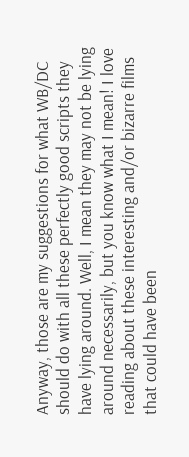Anyway, those are my suggestions for what WB/DC should do with all these perfectly good scripts they have lying around. Well, I mean they may not be lying around necessarily, but you know what I mean! I love reading about these interesting and/or bizarre films that could have been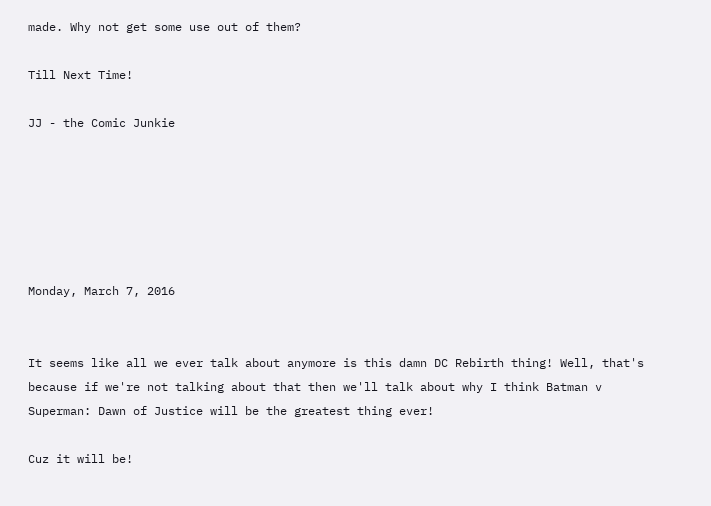made. Why not get some use out of them?

Till Next Time!

JJ - the Comic Junkie






Monday, March 7, 2016


It seems like all we ever talk about anymore is this damn DC Rebirth thing! Well, that's because if we're not talking about that then we'll talk about why I think Batman v Superman: Dawn of Justice will be the greatest thing ever!

Cuz it will be!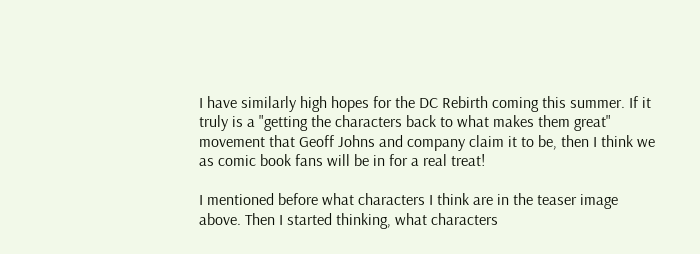I have similarly high hopes for the DC Rebirth coming this summer. If it truly is a "getting the characters back to what makes them great" movement that Geoff Johns and company claim it to be, then I think we as comic book fans will be in for a real treat!

I mentioned before what characters I think are in the teaser image above. Then I started thinking, what characters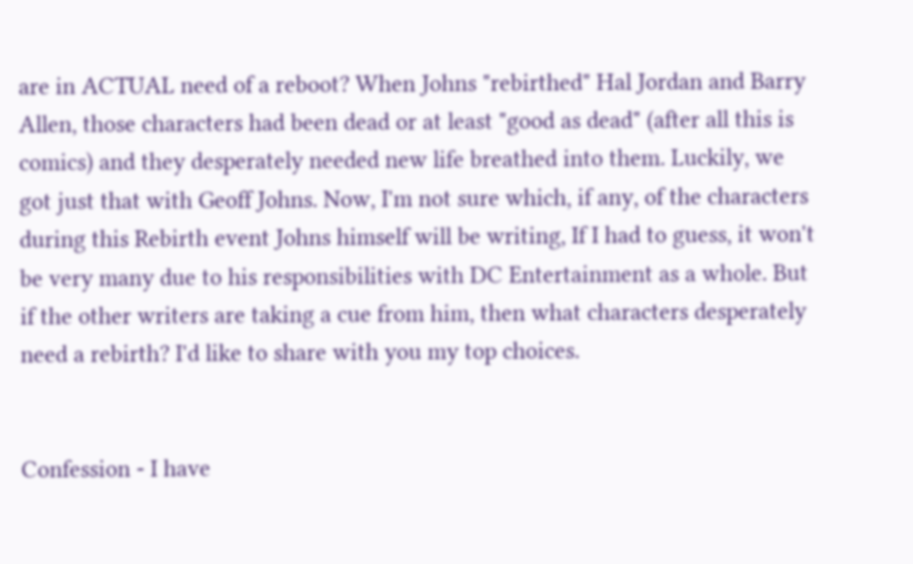are in ACTUAL need of a reboot? When Johns "rebirthed" Hal Jordan and Barry Allen, those characters had been dead or at least "good as dead" (after all this is comics) and they desperately needed new life breathed into them. Luckily, we got just that with Geoff Johns. Now, I'm not sure which, if any, of the characters during this Rebirth event Johns himself will be writing, If I had to guess, it won't be very many due to his responsibilities with DC Entertainment as a whole. But if the other writers are taking a cue from him, then what characters desperately need a rebirth? I'd like to share with you my top choices.


Confession - I have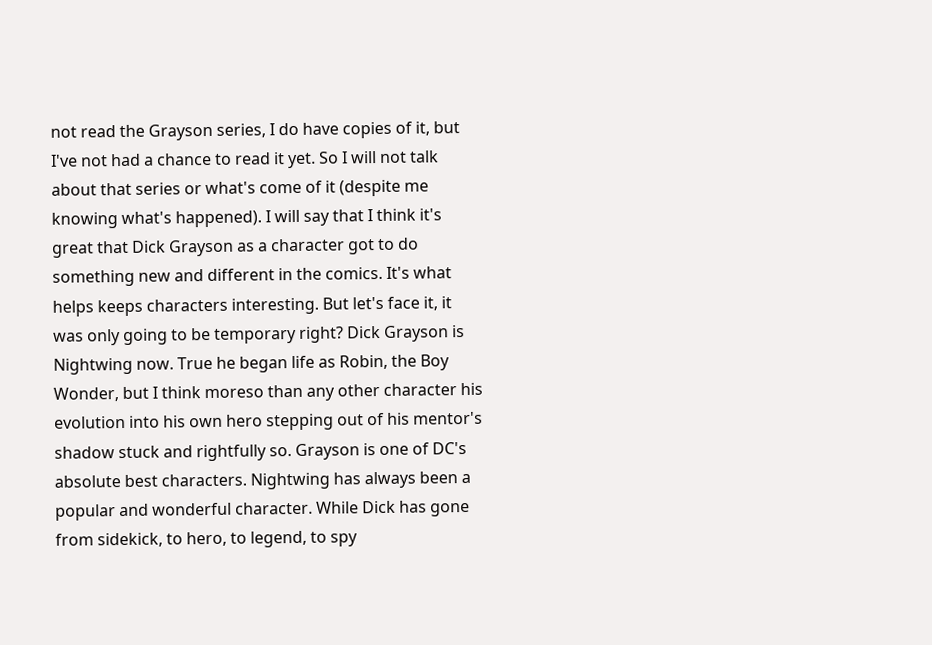not read the Grayson series, I do have copies of it, but I've not had a chance to read it yet. So I will not talk about that series or what's come of it (despite me knowing what's happened). I will say that I think it's great that Dick Grayson as a character got to do something new and different in the comics. It's what helps keeps characters interesting. But let's face it, it was only going to be temporary right? Dick Grayson is Nightwing now. True he began life as Robin, the Boy Wonder, but I think moreso than any other character his evolution into his own hero stepping out of his mentor's shadow stuck and rightfully so. Grayson is one of DC's absolute best characters. Nightwing has always been a popular and wonderful character. While Dick has gone from sidekick, to hero, to legend, to spy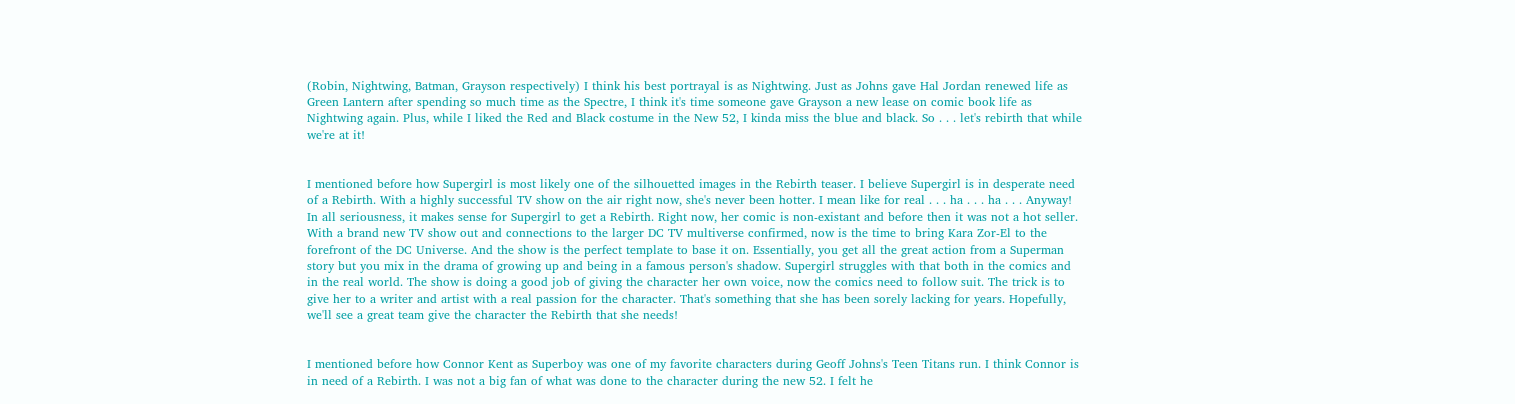(Robin, Nightwing, Batman, Grayson respectively) I think his best portrayal is as Nightwing. Just as Johns gave Hal Jordan renewed life as Green Lantern after spending so much time as the Spectre, I think it's time someone gave Grayson a new lease on comic book life as Nightwing again. Plus, while I liked the Red and Black costume in the New 52, I kinda miss the blue and black. So . . . let's rebirth that while we're at it!


I mentioned before how Supergirl is most likely one of the silhouetted images in the Rebirth teaser. I believe Supergirl is in desperate need of a Rebirth. With a highly successful TV show on the air right now, she's never been hotter. I mean like for real . . . ha . . . ha . . . Anyway! In all seriousness, it makes sense for Supergirl to get a Rebirth. Right now, her comic is non-existant and before then it was not a hot seller. With a brand new TV show out and connections to the larger DC TV multiverse confirmed, now is the time to bring Kara Zor-El to the forefront of the DC Universe. And the show is the perfect template to base it on. Essentially, you get all the great action from a Superman story but you mix in the drama of growing up and being in a famous person's shadow. Supergirl struggles with that both in the comics and in the real world. The show is doing a good job of giving the character her own voice, now the comics need to follow suit. The trick is to give her to a writer and artist with a real passion for the character. That's something that she has been sorely lacking for years. Hopefully, we'll see a great team give the character the Rebirth that she needs!


I mentioned before how Connor Kent as Superboy was one of my favorite characters during Geoff Johns's Teen Titans run. I think Connor is in need of a Rebirth. I was not a big fan of what was done to the character during the new 52. I felt he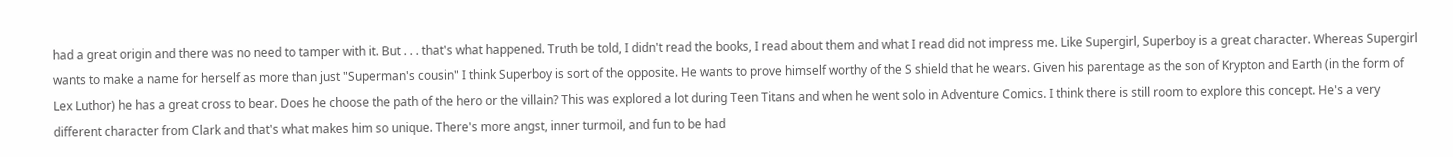had a great origin and there was no need to tamper with it. But . . . that's what happened. Truth be told, I didn't read the books, I read about them and what I read did not impress me. Like Supergirl, Superboy is a great character. Whereas Supergirl wants to make a name for herself as more than just "Superman's cousin" I think Superboy is sort of the opposite. He wants to prove himself worthy of the S shield that he wears. Given his parentage as the son of Krypton and Earth (in the form of Lex Luthor) he has a great cross to bear. Does he choose the path of the hero or the villain? This was explored a lot during Teen Titans and when he went solo in Adventure Comics. I think there is still room to explore this concept. He's a very different character from Clark and that's what makes him so unique. There's more angst, inner turmoil, and fun to be had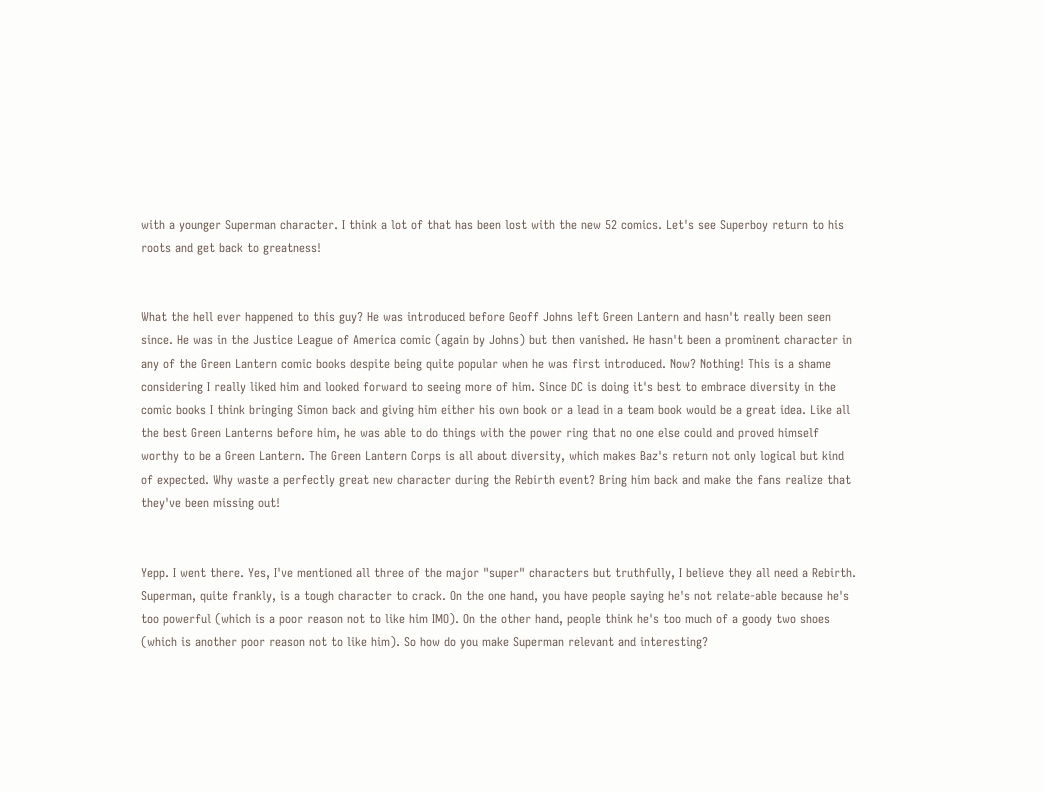with a younger Superman character. I think a lot of that has been lost with the new 52 comics. Let's see Superboy return to his roots and get back to greatness!


What the hell ever happened to this guy? He was introduced before Geoff Johns left Green Lantern and hasn't really been seen since. He was in the Justice League of America comic (again by Johns) but then vanished. He hasn't been a prominent character in any of the Green Lantern comic books despite being quite popular when he was first introduced. Now? Nothing! This is a shame considering I really liked him and looked forward to seeing more of him. Since DC is doing it's best to embrace diversity in the comic books I think bringing Simon back and giving him either his own book or a lead in a team book would be a great idea. Like all the best Green Lanterns before him, he was able to do things with the power ring that no one else could and proved himself worthy to be a Green Lantern. The Green Lantern Corps is all about diversity, which makes Baz's return not only logical but kind of expected. Why waste a perfectly great new character during the Rebirth event? Bring him back and make the fans realize that they've been missing out!


Yepp. I went there. Yes, I've mentioned all three of the major "super" characters but truthfully, I believe they all need a Rebirth. Superman, quite frankly, is a tough character to crack. On the one hand, you have people saying he's not relate-able because he's too powerful (which is a poor reason not to like him IMO). On the other hand, people think he's too much of a goody two shoes (which is another poor reason not to like him). So how do you make Superman relevant and interesting?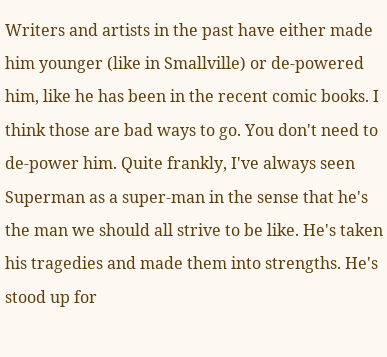Writers and artists in the past have either made him younger (like in Smallville) or de-powered him, like he has been in the recent comic books. I think those are bad ways to go. You don't need to de-power him. Quite frankly, I've always seen Superman as a super-man in the sense that he's the man we should all strive to be like. He's taken his tragedies and made them into strengths. He's stood up for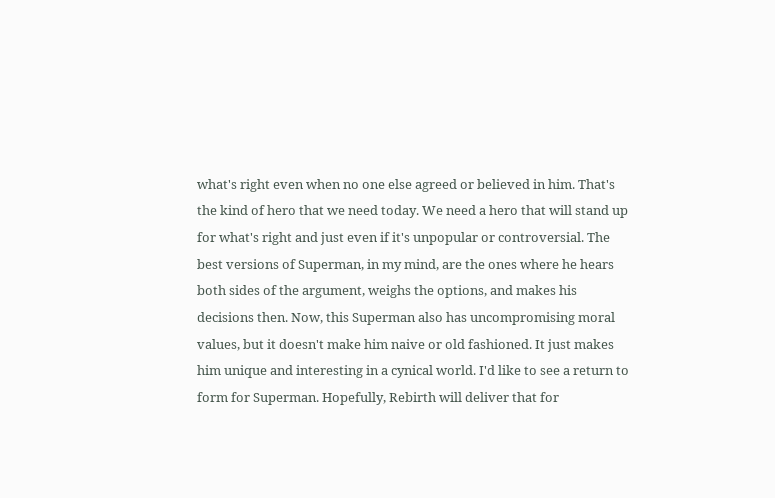what's right even when no one else agreed or believed in him. That's the kind of hero that we need today. We need a hero that will stand up for what's right and just even if it's unpopular or controversial. The best versions of Superman, in my mind, are the ones where he hears both sides of the argument, weighs the options, and makes his decisions then. Now, this Superman also has uncompromising moral values, but it doesn't make him naive or old fashioned. It just makes him unique and interesting in a cynical world. I'd like to see a return to form for Superman. Hopefully, Rebirth will deliver that for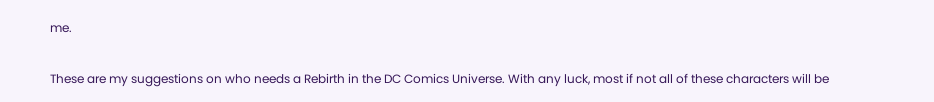me.

These are my suggestions on who needs a Rebirth in the DC Comics Universe. With any luck, most if not all of these characters will be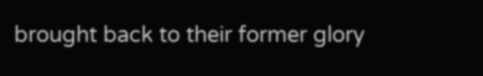brought back to their former glory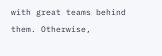with great teams behind them. Otherwise,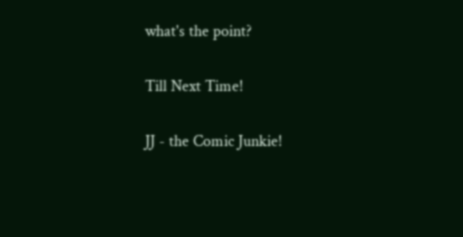what's the point?

Till Next Time!

JJ - the Comic Junkie!